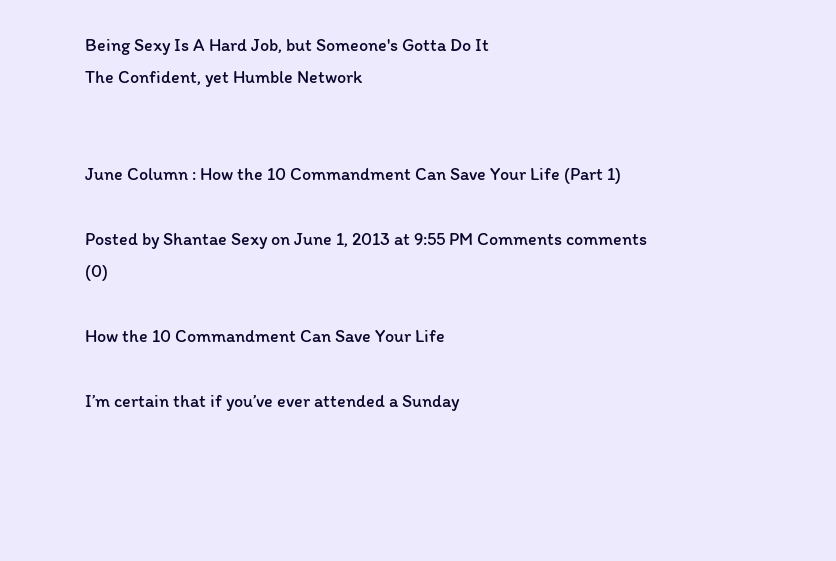Being Sexy Is A Hard Job, but Someone's Gotta Do It
The Confident, yet Humble Network


June Column : How the 10 Commandment Can Save Your Life (Part 1)

Posted by Shantae Sexy on June 1, 2013 at 9:55 PM Comments comments (0)

How the 10 Commandment Can Save Your Life

I’m certain that if you’ve ever attended a Sunday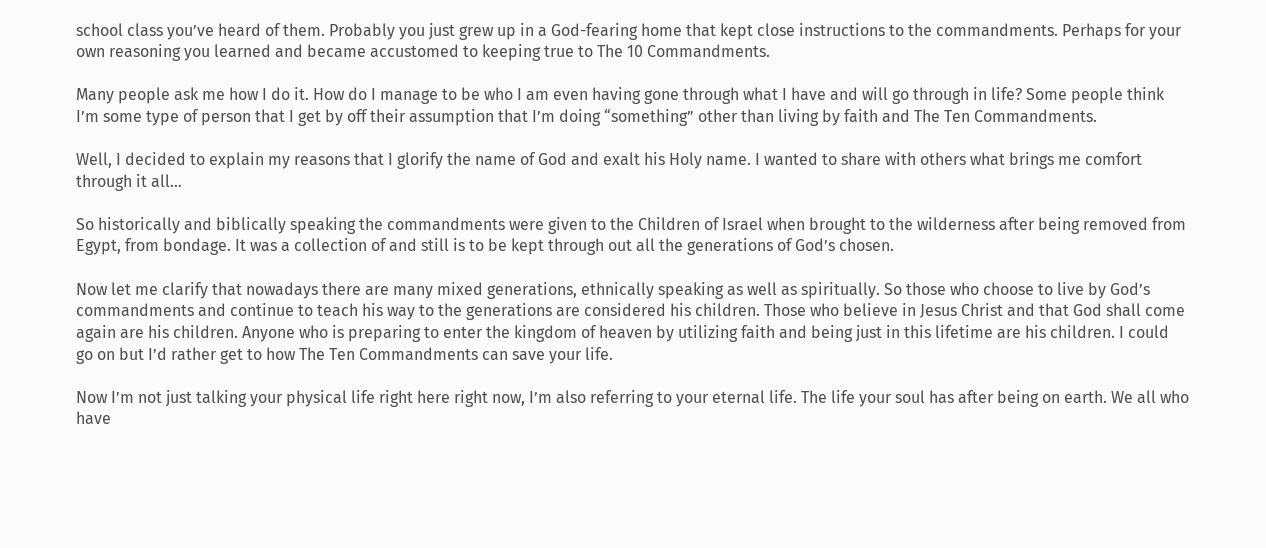school class you’ve heard of them. Probably you just grew up in a God-fearing home that kept close instructions to the commandments. Perhaps for your own reasoning you learned and became accustomed to keeping true to The 10 Commandments.

Many people ask me how I do it. How do I manage to be who I am even having gone through what I have and will go through in life? Some people think I’m some type of person that I get by off their assumption that I’m doing “something” other than living by faith and The Ten Commandments.

Well, I decided to explain my reasons that I glorify the name of God and exalt his Holy name. I wanted to share with others what brings me comfort through it all…

So historically and biblically speaking the commandments were given to the Children of Israel when brought to the wilderness after being removed from Egypt, from bondage. It was a collection of and still is to be kept through out all the generations of God’s chosen.

Now let me clarify that nowadays there are many mixed generations, ethnically speaking as well as spiritually. So those who choose to live by God’s commandments and continue to teach his way to the generations are considered his children. Those who believe in Jesus Christ and that God shall come again are his children. Anyone who is preparing to enter the kingdom of heaven by utilizing faith and being just in this lifetime are his children. I could go on but I’d rather get to how The Ten Commandments can save your life.

Now I’m not just talking your physical life right here right now, I’m also referring to your eternal life. The life your soul has after being on earth. We all who have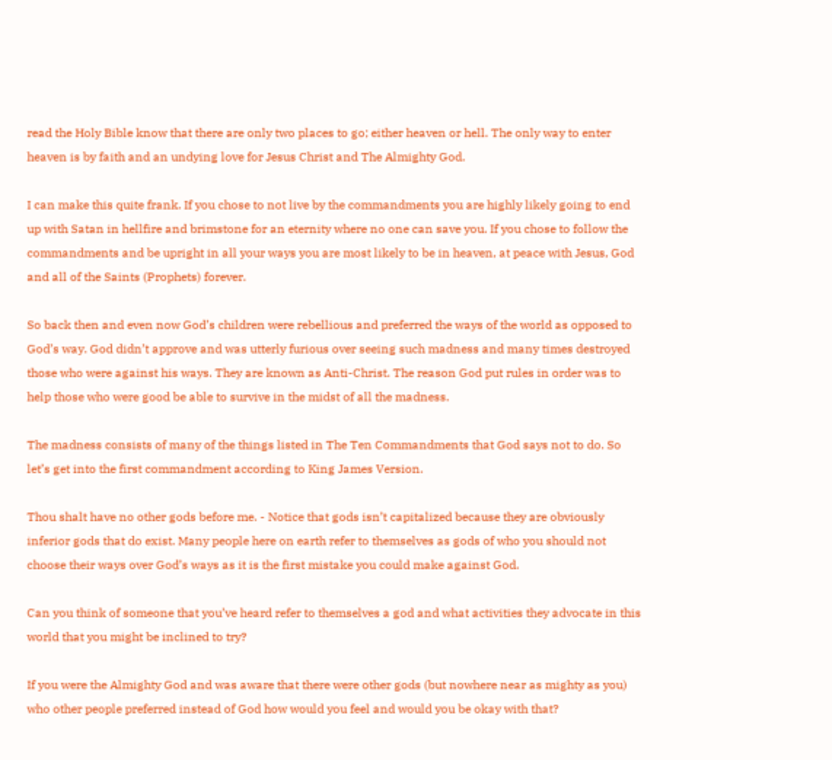read the Holy Bible know that there are only two places to go; either heaven or hell. The only way to enter heaven is by faith and an undying love for Jesus Christ and The Almighty God.

I can make this quite frank. If you chose to not live by the commandments you are highly likely going to end up with Satan in hellfire and brimstone for an eternity where no one can save you. If you chose to follow the commandments and be upright in all your ways you are most likely to be in heaven, at peace with Jesus, God and all of the Saints (Prophets) forever.

So back then and even now God’s children were rebellious and preferred the ways of the world as opposed to God’s way. God didn’t approve and was utterly furious over seeing such madness and many times destroyed those who were against his ways. They are known as Anti-Christ. The reason God put rules in order was to help those who were good be able to survive in the midst of all the madness.

The madness consists of many of the things listed in The Ten Commandments that God says not to do. So let’s get into the first commandment according to King James Version.

Thou shalt have no other gods before me. - Notice that gods isn’t capitalized because they are obviously inferior gods that do exist. Many people here on earth refer to themselves as gods of who you should not choose their ways over God’s ways as it is the first mistake you could make against God.

Can you think of someone that you’ve heard refer to themselves a god and what activities they advocate in this world that you might be inclined to try?

If you were the Almighty God and was aware that there were other gods (but nowhere near as mighty as you) who other people preferred instead of God how would you feel and would you be okay with that?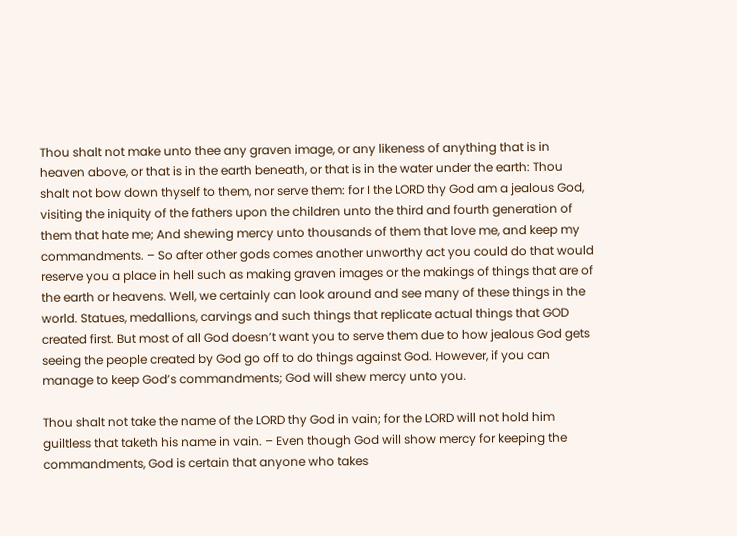Thou shalt not make unto thee any graven image, or any likeness of anything that is in heaven above, or that is in the earth beneath, or that is in the water under the earth: Thou shalt not bow down thyself to them, nor serve them: for I the LORD thy God am a jealous God, visiting the iniquity of the fathers upon the children unto the third and fourth generation of them that hate me; And shewing mercy unto thousands of them that love me, and keep my commandments. – So after other gods comes another unworthy act you could do that would reserve you a place in hell such as making graven images or the makings of things that are of the earth or heavens. Well, we certainly can look around and see many of these things in the world. Statues, medallions, carvings and such things that replicate actual things that GOD created first. But most of all God doesn’t want you to serve them due to how jealous God gets seeing the people created by God go off to do things against God. However, if you can manage to keep God’s commandments; God will shew mercy unto you.

Thou shalt not take the name of the LORD thy God in vain; for the LORD will not hold him guiltless that taketh his name in vain. – Even though God will show mercy for keeping the commandments, God is certain that anyone who takes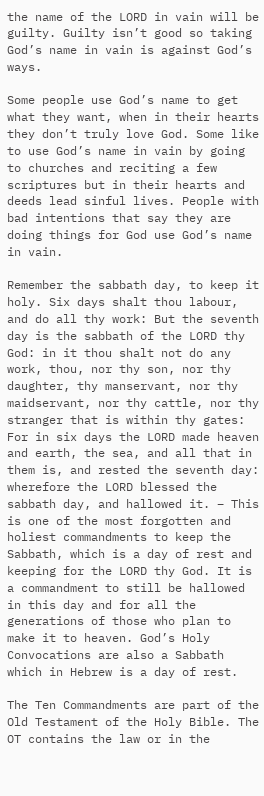the name of the LORD in vain will be guilty. Guilty isn’t good so taking God’s name in vain is against God’s ways.

Some people use God’s name to get what they want, when in their hearts they don’t truly love God. Some like to use God’s name in vain by going to churches and reciting a few scriptures but in their hearts and deeds lead sinful lives. People with bad intentions that say they are doing things for God use God’s name in vain.

Remember the sabbath day, to keep it holy. Six days shalt thou labour, and do all thy work: But the seventh day is the sabbath of the LORD thy God: in it thou shalt not do any work, thou, nor thy son, nor thy daughter, thy manservant, nor thy maidservant, nor thy cattle, nor thy stranger that is within thy gates: For in six days the LORD made heaven and earth, the sea, and all that in them is, and rested the seventh day: wherefore the LORD blessed the sabbath day, and hallowed it. – This is one of the most forgotten and holiest commandments to keep the Sabbath, which is a day of rest and keeping for the LORD thy God. It is a commandment to still be hallowed in this day and for all the generations of those who plan to make it to heaven. God’s Holy Convocations are also a Sabbath which in Hebrew is a day of rest.

The Ten Commandments are part of the Old Testament of the Holy Bible. The OT contains the law or in the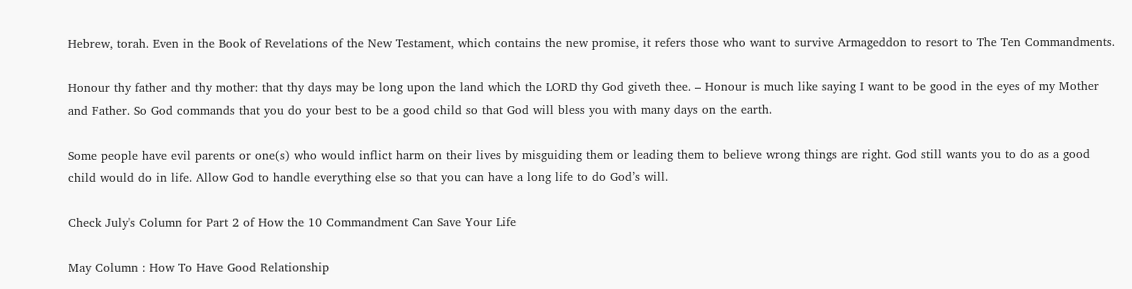Hebrew, torah. Even in the Book of Revelations of the New Testament, which contains the new promise, it refers those who want to survive Armageddon to resort to The Ten Commandments.

Honour thy father and thy mother: that thy days may be long upon the land which the LORD thy God giveth thee. – Honour is much like saying I want to be good in the eyes of my Mother and Father. So God commands that you do your best to be a good child so that God will bless you with many days on the earth.

Some people have evil parents or one(s) who would inflict harm on their lives by misguiding them or leading them to believe wrong things are right. God still wants you to do as a good child would do in life. Allow God to handle everything else so that you can have a long life to do God’s will.

Check July's Column for Part 2 of How the 10 Commandment Can Save Your Life

May Column : How To Have Good Relationship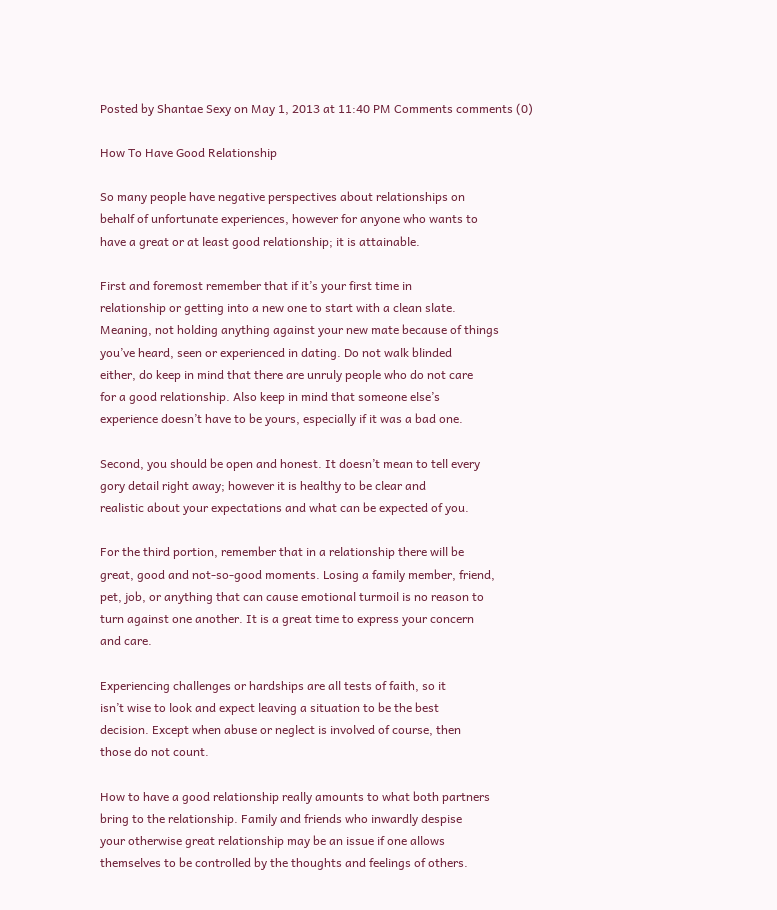Posted by Shantae Sexy on May 1, 2013 at 11:40 PM Comments comments (0)

How To Have Good Relationship

So many people have negative perspectives about relationships on
behalf of unfortunate experiences, however for anyone who wants to
have a great or at least good relationship; it is attainable.

First and foremost remember that if it’s your first time in
relationship or getting into a new one to start with a clean slate.
Meaning, not holding anything against your new mate because of things
you’ve heard, seen or experienced in dating. Do not walk blinded
either, do keep in mind that there are unruly people who do not care
for a good relationship. Also keep in mind that someone else’s
experience doesn’t have to be yours, especially if it was a bad one.

Second, you should be open and honest. It doesn’t mean to tell every
gory detail right away; however it is healthy to be clear and
realistic about your expectations and what can be expected of you.

For the third portion, remember that in a relationship there will be
great, good and not-so-good moments. Losing a family member, friend,
pet, job, or anything that can cause emotional turmoil is no reason to
turn against one another. It is a great time to express your concern
and care.

Experiencing challenges or hardships are all tests of faith, so it
isn’t wise to look and expect leaving a situation to be the best
decision. Except when abuse or neglect is involved of course, then
those do not count.

How to have a good relationship really amounts to what both partners
bring to the relationship. Family and friends who inwardly despise
your otherwise great relationship may be an issue if one allows
themselves to be controlled by the thoughts and feelings of others.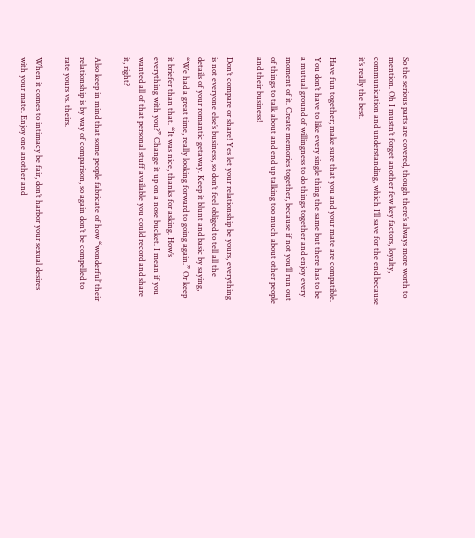So the serious parts are covered, though there’s always more worth to
mention. Oh I mustn’t forget another few key factors, loyalty,
communication and understanding, which I’ll save for the end because
it’s really the best.

Have fun together; make sure that you and your mate are compatible.
You don’t have to like every single thing the same but there has to be
a mutual ground of willingness to do things together and enjoy every
moment of it. Create memories together, because if not you’ll run out
of things to talk about and end up talking too much about other people
and their business!

Don’t compare or share! Yes let your relationship be yours, everything
is not everyone else’s business, so don’t feel obliged to tell all the
details of your romantic getaway. Keep it blunt and basic by saying,
“We had a great time, really looking forward to going again.” Or keep
it briefer than that. “It was nice, thanks for asking. How’s
everything with you?” Change it up on a nose bucket. I mean if you
wanted all of that personal stuff available you could record and share
it, right?

Also keep in mind that some people fabricate of how “wonderful’ their
relationship is by way of comparison, so again don’t be compelled to
rate yours vs. theirs.

When it comes to intimacy be fair, don’t harbor your sexual desires
with your mate. Enjoy one another and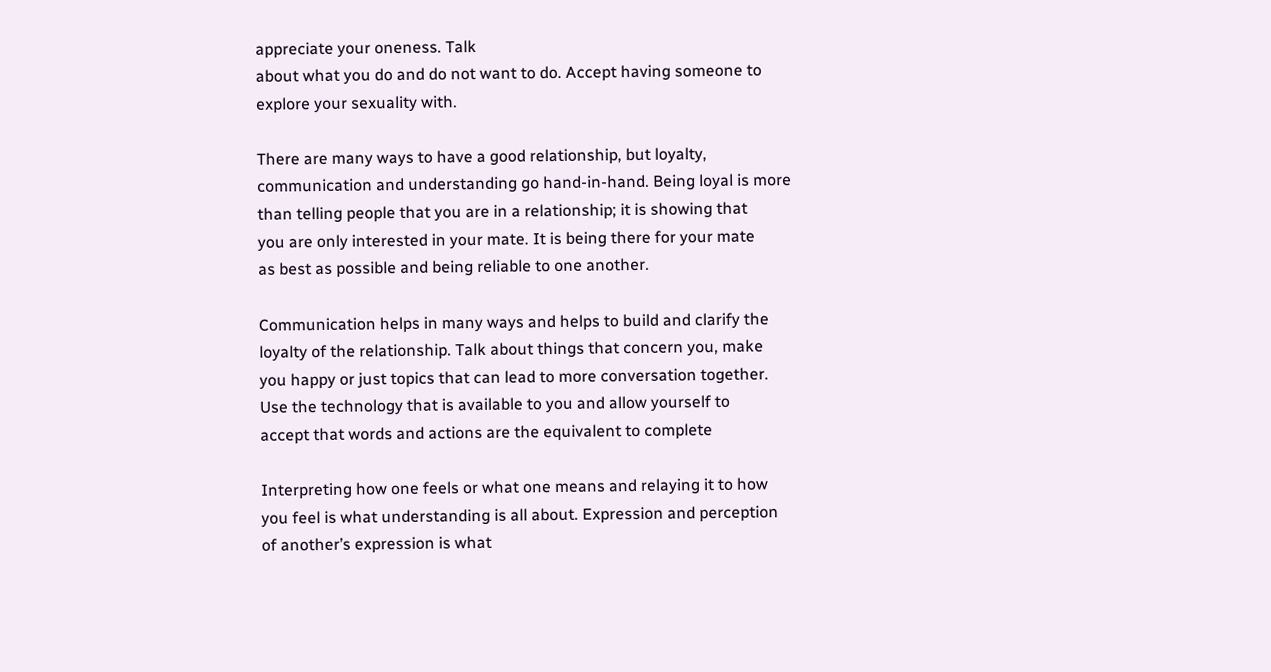appreciate your oneness. Talk
about what you do and do not want to do. Accept having someone to
explore your sexuality with.

There are many ways to have a good relationship, but loyalty,
communication and understanding go hand-in-hand. Being loyal is more
than telling people that you are in a relationship; it is showing that
you are only interested in your mate. It is being there for your mate
as best as possible and being reliable to one another.

Communication helps in many ways and helps to build and clarify the
loyalty of the relationship. Talk about things that concern you, make
you happy or just topics that can lead to more conversation together.
Use the technology that is available to you and allow yourself to
accept that words and actions are the equivalent to complete

Interpreting how one feels or what one means and relaying it to how
you feel is what understanding is all about. Expression and perception
of another’s expression is what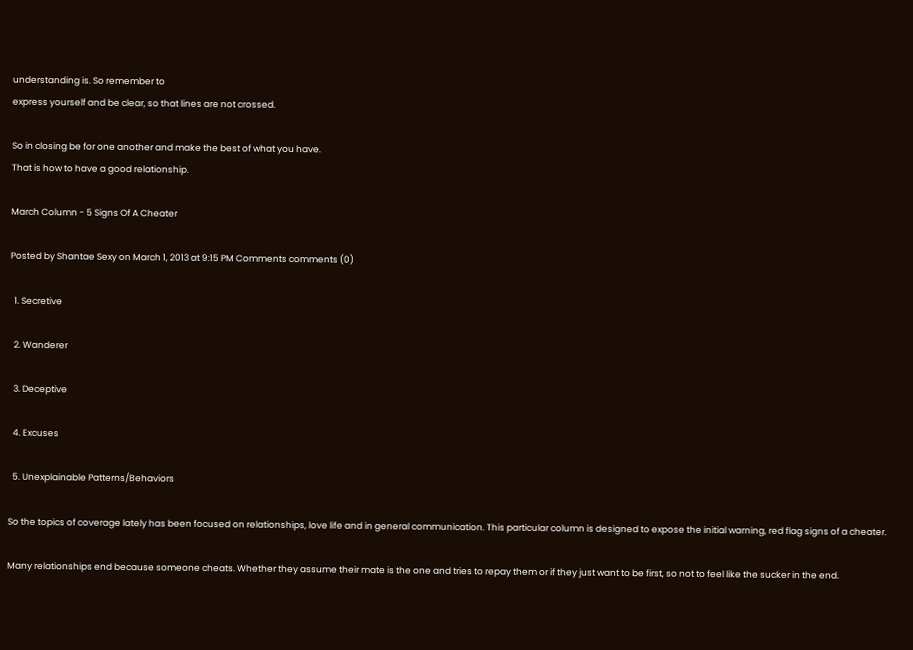understanding is. So remember to
express yourself and be clear, so that lines are not crossed.

So in closing be for one another and make the best of what you have.
That is how to have a good relationship.

March Column - 5 Signs Of A Cheater

Posted by Shantae Sexy on March 1, 2013 at 9:15 PM Comments comments (0)

  1. Secretive

  2. Wanderer

  3. Deceptive

  4. Excuses

  5. Unexplainable Patterns/Behaviors

So the topics of coverage lately has been focused on relationships, love life and in general communication. This particular column is designed to expose the initial warning, red flag signs of a cheater.

Many relationships end because someone cheats. Whether they assume their mate is the one and tries to repay them or if they just want to be first, so not to feel like the sucker in the end.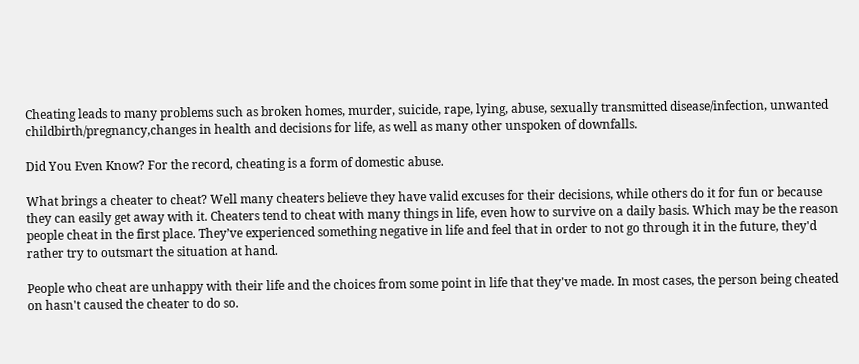Cheating leads to many problems such as broken homes, murder, suicide, rape, lying, abuse, sexually transmitted disease/infection, unwanted childbirth/pregnancy,changes in health and decisions for life, as well as many other unspoken of downfalls.

Did You Even Know? For the record, cheating is a form of domestic abuse.

What brings a cheater to cheat? Well many cheaters believe they have valid excuses for their decisions, while others do it for fun or because they can easily get away with it. Cheaters tend to cheat with many things in life, even how to survive on a daily basis. Which may be the reason people cheat in the first place. They’ve experienced something negative in life and feel that in order to not go through it in the future, they'd rather try to outsmart the situation at hand.

People who cheat are unhappy with their life and the choices from some point in life that they've made. In most cases, the person being cheated on hasn't caused the cheater to do so.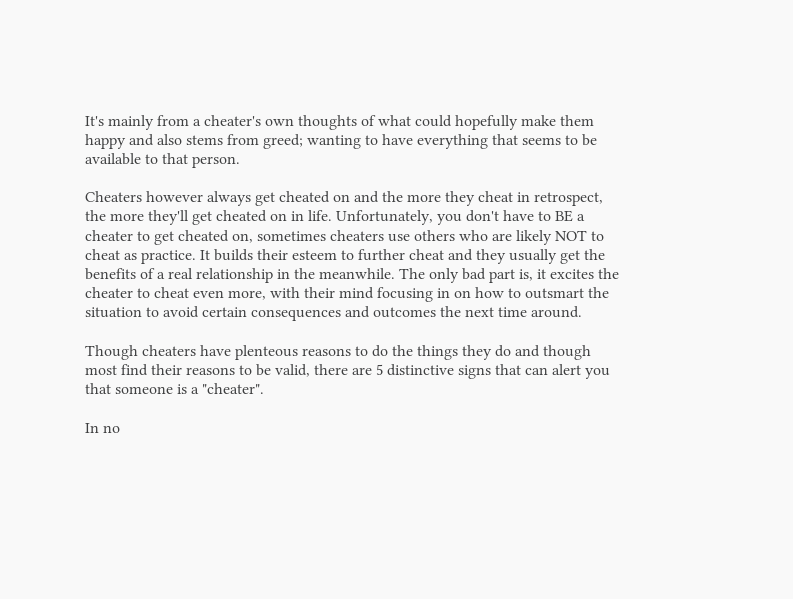It's mainly from a cheater's own thoughts of what could hopefully make them happy and also stems from greed; wanting to have everything that seems to be available to that person.

Cheaters however always get cheated on and the more they cheat in retrospect, the more they'll get cheated on in life. Unfortunately, you don't have to BE a cheater to get cheated on, sometimes cheaters use others who are likely NOT to cheat as practice. It builds their esteem to further cheat and they usually get the benefits of a real relationship in the meanwhile. The only bad part is, it excites the cheater to cheat even more, with their mind focusing in on how to outsmart the situation to avoid certain consequences and outcomes the next time around.

Though cheaters have plenteous reasons to do the things they do and though most find their reasons to be valid, there are 5 distinctive signs that can alert you that someone is a "cheater".

In no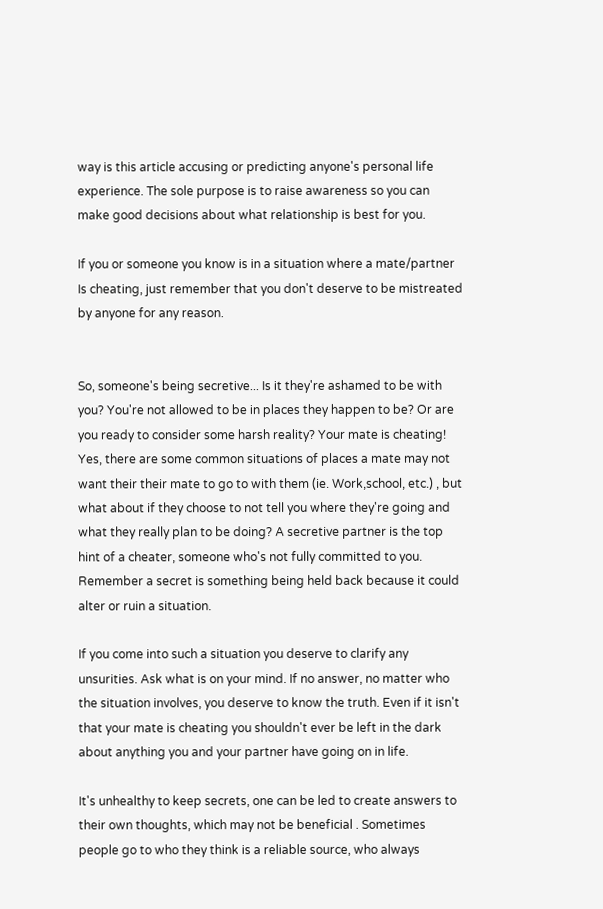way is this article accusing or predicting anyone's personal life experience. The sole purpose is to raise awareness so you can make good decisions about what relationship is best for you.

If you or someone you know is in a situation where a mate/partner Is cheating, just remember that you don't deserve to be mistreated by anyone for any reason.


So, someone's being secretive... Is it they're ashamed to be with you? You're not allowed to be in places they happen to be? Or are you ready to consider some harsh reality? Your mate is cheating! Yes, there are some common situations of places a mate may not want their their mate to go to with them (ie. Work,school, etc.) , but what about if they choose to not tell you where they're going and what they really plan to be doing? A secretive partner is the top hint of a cheater, someone who's not fully committed to you. Remember a secret is something being held back because it could alter or ruin a situation.

If you come into such a situation you deserve to clarify any unsurities. Ask what is on your mind. If no answer, no matter who the situation involves, you deserve to know the truth. Even if it isn't that your mate is cheating you shouldn't ever be left in the dark about anything you and your partner have going on in life.

It's unhealthy to keep secrets, one can be led to create answers to their own thoughts, which may not be beneficial . Sometimes people go to who they think is a reliable source, who always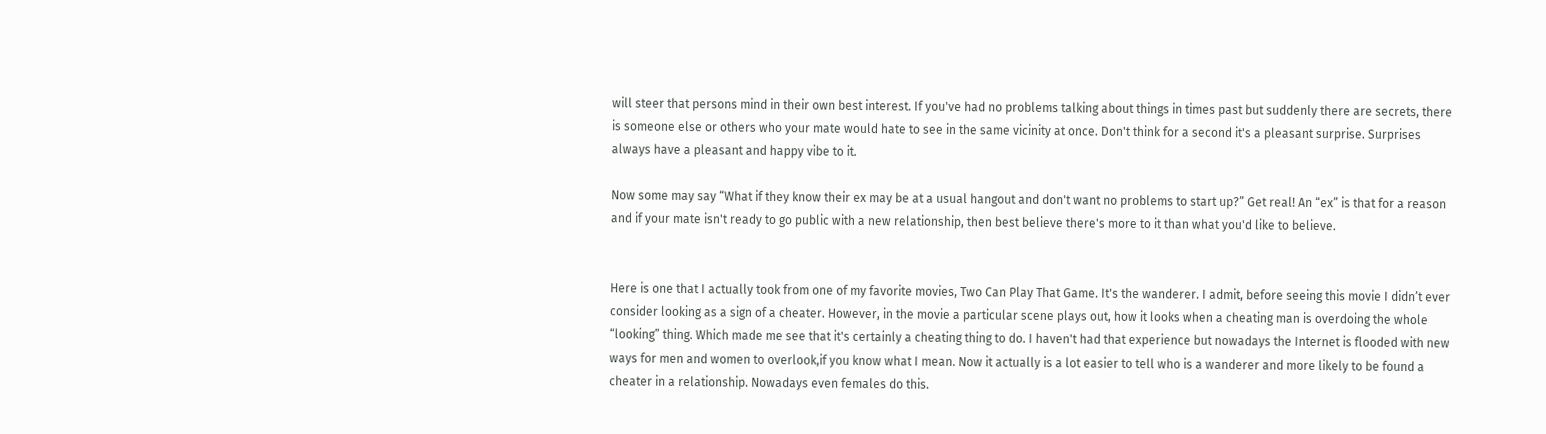will steer that persons mind in their own best interest. If you've had no problems talking about things in times past but suddenly there are secrets, there is someone else or others who your mate would hate to see in the same vicinity at once. Don't think for a second it's a pleasant surprise. Surprises always have a pleasant and happy vibe to it.

Now some may say “What if they know their ex may be at a usual hangout and don't want no problems to start up?” Get real! An “ex” is that for a reason and if your mate isn't ready to go public with a new relationship, then best believe there's more to it than what you'd like to believe.


Here is one that I actually took from one of my favorite movies, Two Can Play That Game. It's the wanderer. I admit, before seeing this movie I didn’t ever consider looking as a sign of a cheater. However, in the movie a particular scene plays out, how it looks when a cheating man is overdoing the whole “looking” thing. Which made me see that it's certainly a cheating thing to do. I haven't had that experience but nowadays the Internet is flooded with new ways for men and women to overlook,if you know what I mean. Now it actually is a lot easier to tell who is a wanderer and more likely to be found a cheater in a relationship. Nowadays even females do this.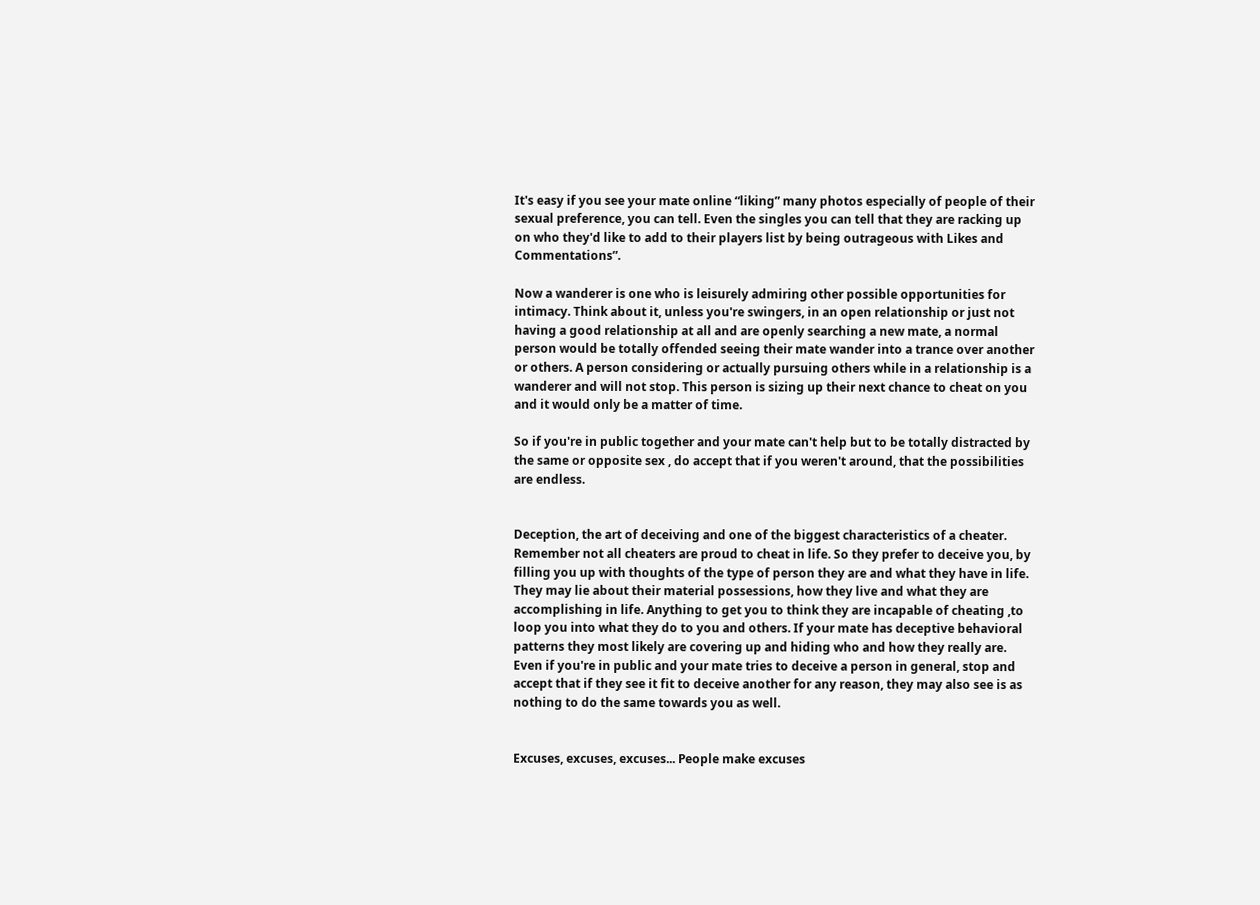It's easy if you see your mate online “liking” many photos especially of people of their sexual preference, you can tell. Even the singles you can tell that they are racking up on who they'd like to add to their players list by being outrageous with Likes and Commentations”.

Now a wanderer is one who is leisurely admiring other possible opportunities for intimacy. Think about it, unless you're swingers, in an open relationship or just not having a good relationship at all and are openly searching a new mate, a normal person would be totally offended seeing their mate wander into a trance over another or others. A person considering or actually pursuing others while in a relationship is a wanderer and will not stop. This person is sizing up their next chance to cheat on you and it would only be a matter of time.

So if you're in public together and your mate can't help but to be totally distracted by the same or opposite sex , do accept that if you weren't around, that the possibilities are endless.


Deception, the art of deceiving and one of the biggest characteristics of a cheater. Remember not all cheaters are proud to cheat in life. So they prefer to deceive you, by filling you up with thoughts of the type of person they are and what they have in life. They may lie about their material possessions, how they live and what they are accomplishing in life. Anything to get you to think they are incapable of cheating ,to loop you into what they do to you and others. If your mate has deceptive behavioral patterns they most likely are covering up and hiding who and how they really are. Even if you're in public and your mate tries to deceive a person in general, stop and accept that if they see it fit to deceive another for any reason, they may also see is as nothing to do the same towards you as well.


Excuses, excuses, excuses... People make excuses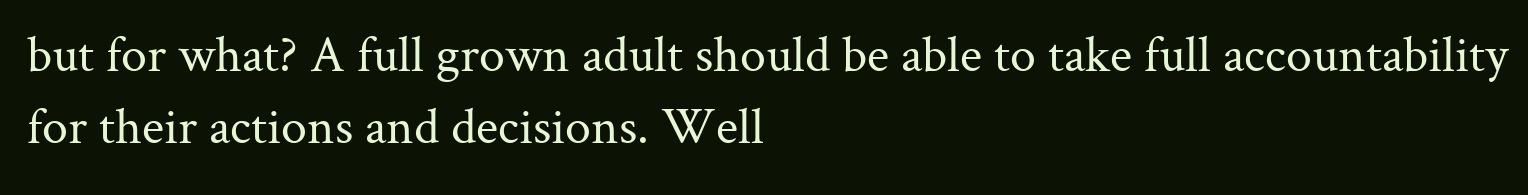but for what? A full grown adult should be able to take full accountability for their actions and decisions. Well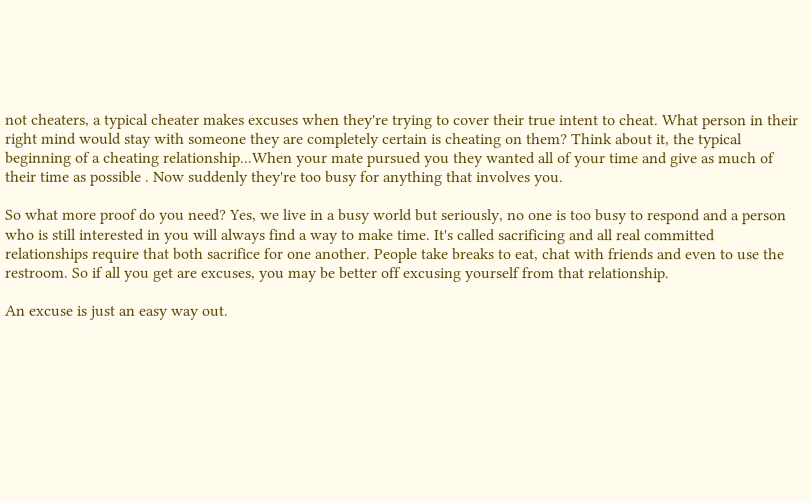not cheaters, a typical cheater makes excuses when they're trying to cover their true intent to cheat. What person in their right mind would stay with someone they are completely certain is cheating on them? Think about it, the typical beginning of a cheating relationship...When your mate pursued you they wanted all of your time and give as much of their time as possible . Now suddenly they're too busy for anything that involves you.

So what more proof do you need? Yes, we live in a busy world but seriously, no one is too busy to respond and a person who is still interested in you will always find a way to make time. It's called sacrificing and all real committed relationships require that both sacrifice for one another. People take breaks to eat, chat with friends and even to use the restroom. So if all you get are excuses, you may be better off excusing yourself from that relationship.

An excuse is just an easy way out.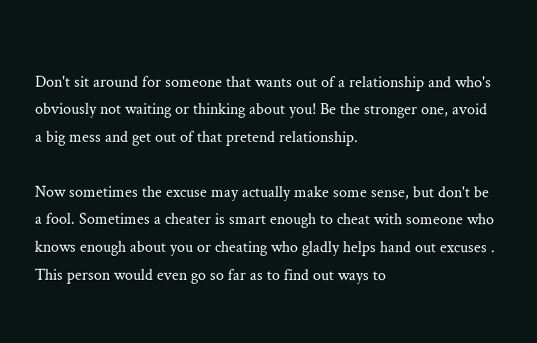Don't sit around for someone that wants out of a relationship and who's obviously not waiting or thinking about you! Be the stronger one, avoid a big mess and get out of that pretend relationship.

Now sometimes the excuse may actually make some sense, but don't be a fool. Sometimes a cheater is smart enough to cheat with someone who knows enough about you or cheating who gladly helps hand out excuses . This person would even go so far as to find out ways to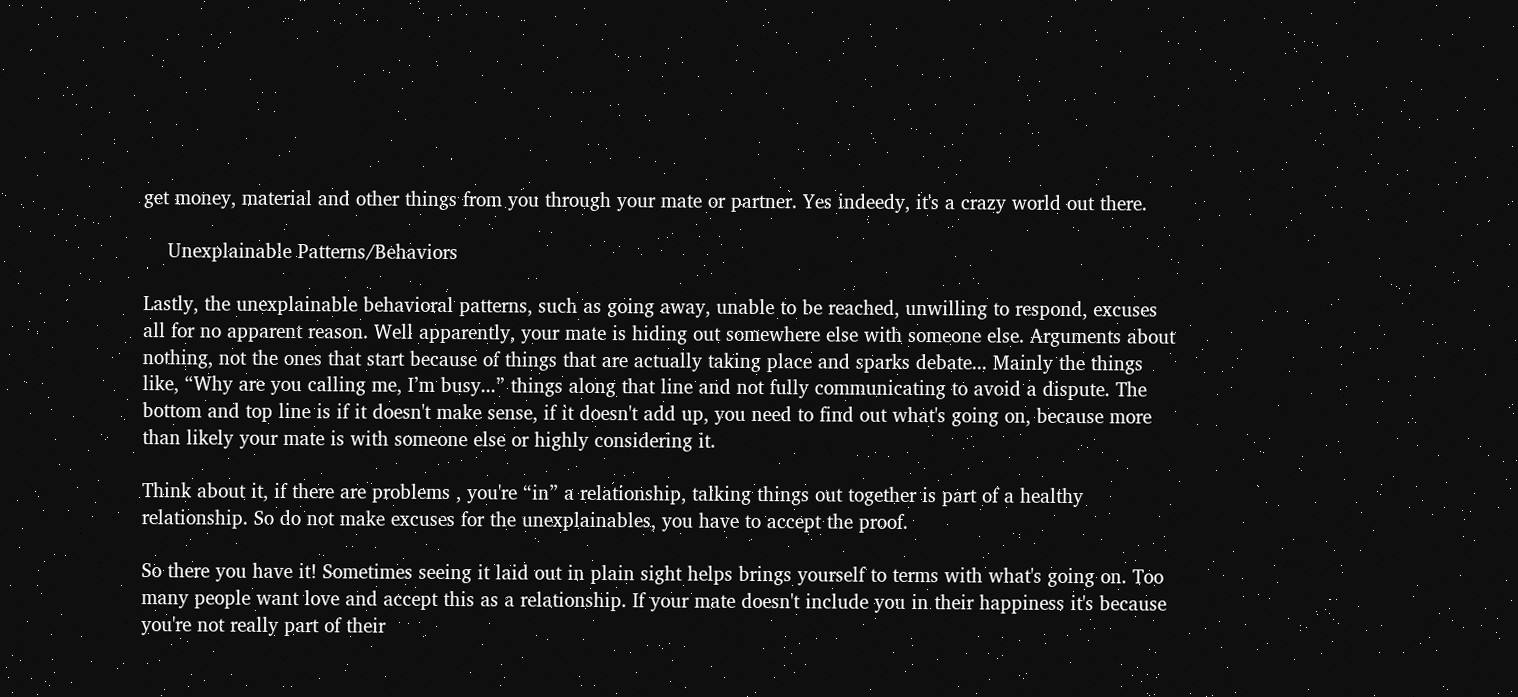get money, material and other things from you through your mate or partner. Yes indeedy, it's a crazy world out there.

    Unexplainable Patterns/Behaviors

Lastly, the unexplainable behavioral patterns, such as going away, unable to be reached, unwilling to respond, excuses all for no apparent reason. Well apparently, your mate is hiding out somewhere else with someone else. Arguments about nothing, not the ones that start because of things that are actually taking place and sparks debate... Mainly the things like, “Why are you calling me, I’m busy...” things along that line and not fully communicating to avoid a dispute. The bottom and top line is if it doesn't make sense, if it doesn't add up, you need to find out what's going on, because more than likely your mate is with someone else or highly considering it.

Think about it, if there are problems , you're “in” a relationship, talking things out together is part of a healthy relationship. So do not make excuses for the unexplainables, you have to accept the proof.

So there you have it! Sometimes seeing it laid out in plain sight helps brings yourself to terms with what's going on. Too many people want love and accept this as a relationship. If your mate doesn't include you in their happiness it's because you're not really part of their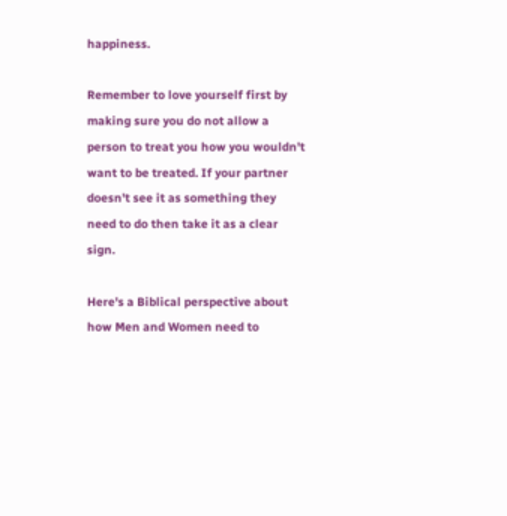happiness.

Remember to love yourself first by making sure you do not allow a person to treat you how you wouldn't want to be treated. If your partner doesn't see it as something they need to do then take it as a clear sign.

Here's a Biblical perspective about how Men and Women need to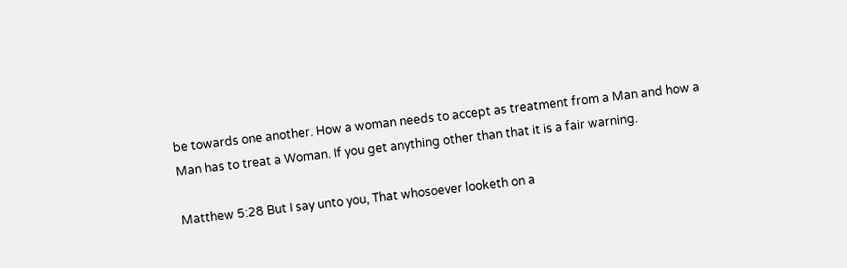be towards one another. How a woman needs to accept as treatment from a Man and how a Man has to treat a Woman. If you get anything other than that it is a fair warning.

Matthew 5:28 But I say unto you, That whosoever looketh on a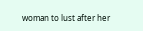woman to lust after her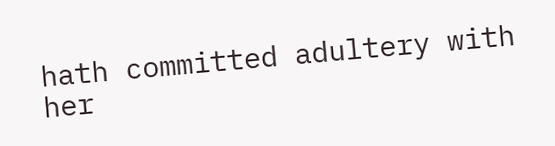hath committed adultery with her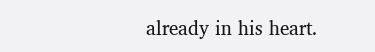already in his heart.